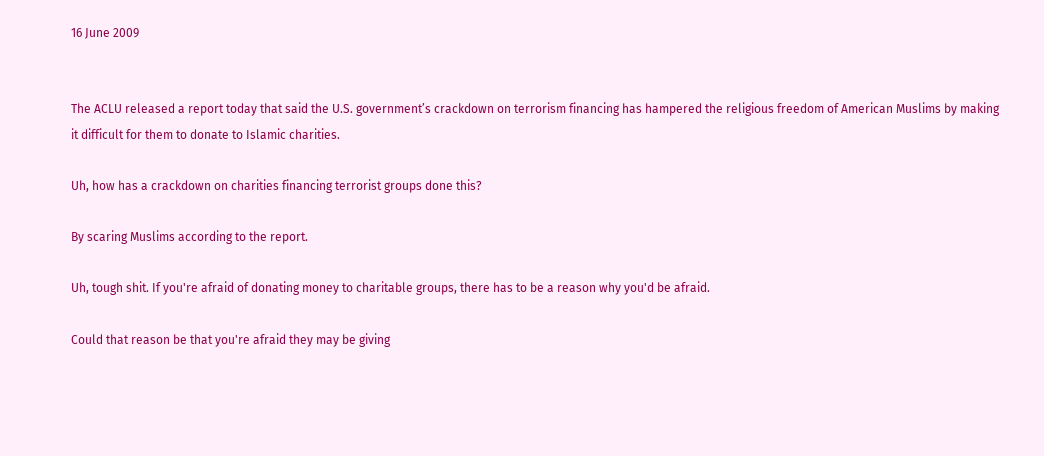16 June 2009


The ACLU released a report today that said the U.S. government’s crackdown on terrorism financing has hampered the religious freedom of American Muslims by making it difficult for them to donate to Islamic charities.

Uh, how has a crackdown on charities financing terrorist groups done this?

By scaring Muslims according to the report.

Uh, tough shit. If you're afraid of donating money to charitable groups, there has to be a reason why you'd be afraid.

Could that reason be that you're afraid they may be giving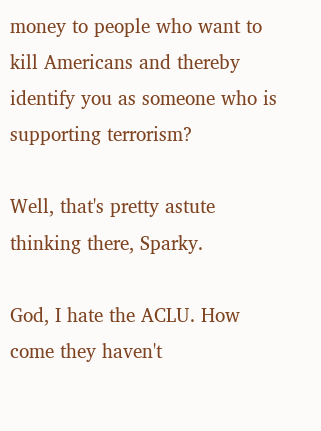money to people who want to kill Americans and thereby identify you as someone who is supporting terrorism?

Well, that's pretty astute thinking there, Sparky.

God, I hate the ACLU. How come they haven't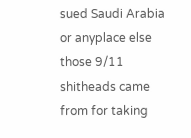sued Saudi Arabia or anyplace else those 9/11 shitheads came from for taking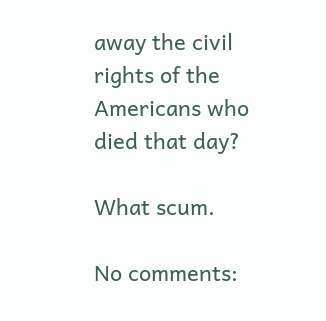away the civil rights of the Americans who died that day?

What scum.

No comments: